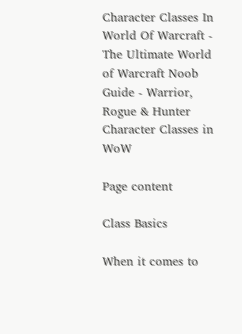Character Classes In World Of Warcraft - The Ultimate World of Warcraft Noob Guide - Warrior, Rogue & Hunter Character Classes in WoW

Page content

Class Basics

When it comes to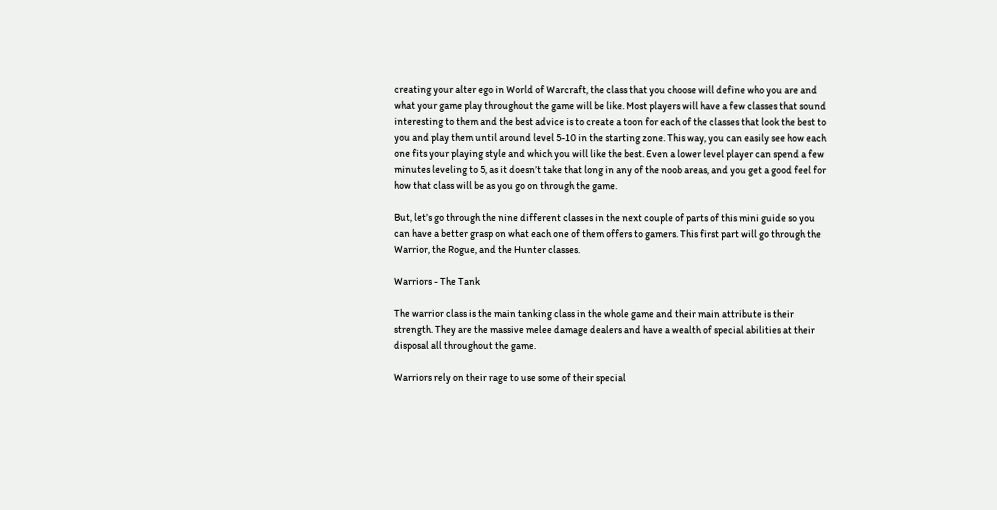creating your alter ego in World of Warcraft, the class that you choose will define who you are and what your game play throughout the game will be like. Most players will have a few classes that sound interesting to them and the best advice is to create a toon for each of the classes that look the best to you and play them until around level 5-10 in the starting zone. This way, you can easily see how each one fits your playing style and which you will like the best. Even a lower level player can spend a few minutes leveling to 5, as it doesn’t take that long in any of the noob areas, and you get a good feel for how that class will be as you go on through the game.

But, let’s go through the nine different classes in the next couple of parts of this mini guide so you can have a better grasp on what each one of them offers to gamers. This first part will go through the Warrior, the Rogue, and the Hunter classes.

Warriors - The Tank

The warrior class is the main tanking class in the whole game and their main attribute is their strength. They are the massive melee damage dealers and have a wealth of special abilities at their disposal all throughout the game.

Warriors rely on their rage to use some of their special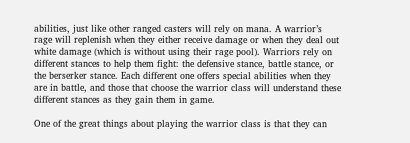abilities, just like other ranged casters will rely on mana. A warrior’s rage will replenish when they either receive damage or when they deal out white damage (which is without using their rage pool). Warriors rely on different stances to help them fight: the defensive stance, battle stance, or the berserker stance. Each different one offers special abilities when they are in battle, and those that choose the warrior class will understand these different stances as they gain them in game.

One of the great things about playing the warrior class is that they can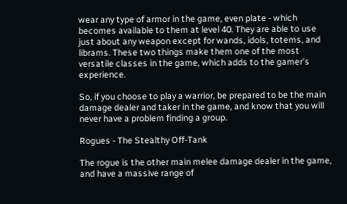wear any type of armor in the game, even plate - which becomes available to them at level 40. They are able to use just about any weapon except for wands, idols, totems, and librams. These two things make them one of the most versatile classes in the game, which adds to the gamer’s experience.

So, if you choose to play a warrior, be prepared to be the main damage dealer and taker in the game, and know that you will never have a problem finding a group.

Rogues - The Stealthy Off-Tank

The rogue is the other main melee damage dealer in the game, and have a massive range of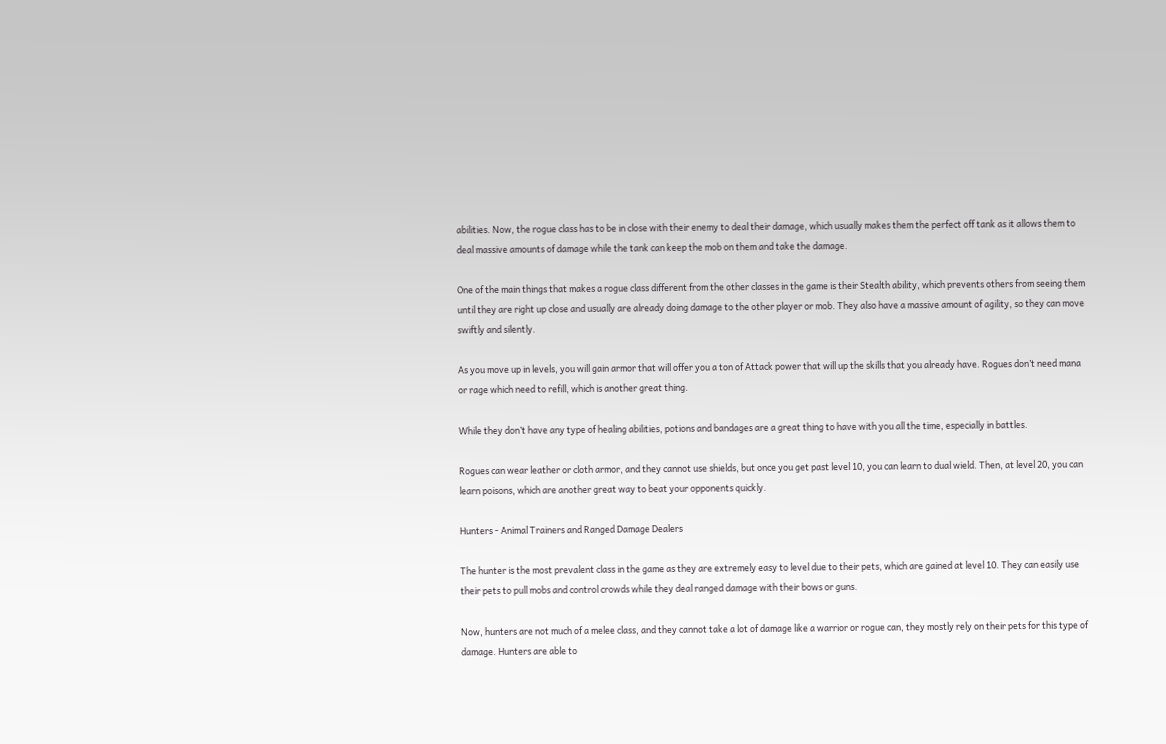abilities. Now, the rogue class has to be in close with their enemy to deal their damage, which usually makes them the perfect off tank as it allows them to deal massive amounts of damage while the tank can keep the mob on them and take the damage.

One of the main things that makes a rogue class different from the other classes in the game is their Stealth ability, which prevents others from seeing them until they are right up close and usually are already doing damage to the other player or mob. They also have a massive amount of agility, so they can move swiftly and silently.

As you move up in levels, you will gain armor that will offer you a ton of Attack power that will up the skills that you already have. Rogues don’t need mana or rage which need to refill, which is another great thing.

While they don’t have any type of healing abilities, potions and bandages are a great thing to have with you all the time, especially in battles.

Rogues can wear leather or cloth armor, and they cannot use shields, but once you get past level 10, you can learn to dual wield. Then, at level 20, you can learn poisons, which are another great way to beat your opponents quickly.

Hunters - Animal Trainers and Ranged Damage Dealers

The hunter is the most prevalent class in the game as they are extremely easy to level due to their pets, which are gained at level 10. They can easily use their pets to pull mobs and control crowds while they deal ranged damage with their bows or guns.

Now, hunters are not much of a melee class, and they cannot take a lot of damage like a warrior or rogue can, they mostly rely on their pets for this type of damage. Hunters are able to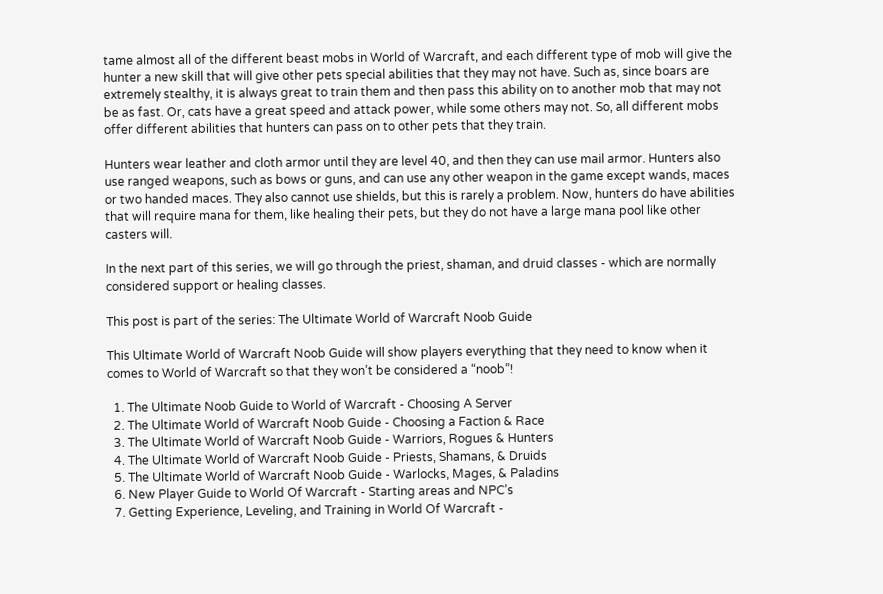tame almost all of the different beast mobs in World of Warcraft, and each different type of mob will give the hunter a new skill that will give other pets special abilities that they may not have. Such as, since boars are extremely stealthy, it is always great to train them and then pass this ability on to another mob that may not be as fast. Or, cats have a great speed and attack power, while some others may not. So, all different mobs offer different abilities that hunters can pass on to other pets that they train.

Hunters wear leather and cloth armor until they are level 40, and then they can use mail armor. Hunters also use ranged weapons, such as bows or guns, and can use any other weapon in the game except wands, maces or two handed maces. They also cannot use shields, but this is rarely a problem. Now, hunters do have abilities that will require mana for them, like healing their pets, but they do not have a large mana pool like other casters will.

In the next part of this series, we will go through the priest, shaman, and druid classes - which are normally considered support or healing classes.

This post is part of the series: The Ultimate World of Warcraft Noob Guide

This Ultimate World of Warcraft Noob Guide will show players everything that they need to know when it comes to World of Warcraft so that they won’t be considered a “noob”!

  1. The Ultimate Noob Guide to World of Warcraft - Choosing A Server
  2. The Ultimate World of Warcraft Noob Guide - Choosing a Faction & Race
  3. The Ultimate World of Warcraft Noob Guide - Warriors, Rogues & Hunters
  4. The Ultimate World of Warcraft Noob Guide - Priests, Shamans, & Druids
  5. The Ultimate World of Warcraft Noob Guide - Warlocks, Mages, & Paladins
  6. New Player Guide to World Of Warcraft - Starting areas and NPC’s
  7. Getting Experience, Leveling, and Training in World Of Warcraft -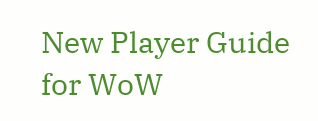New Player Guide for WoW